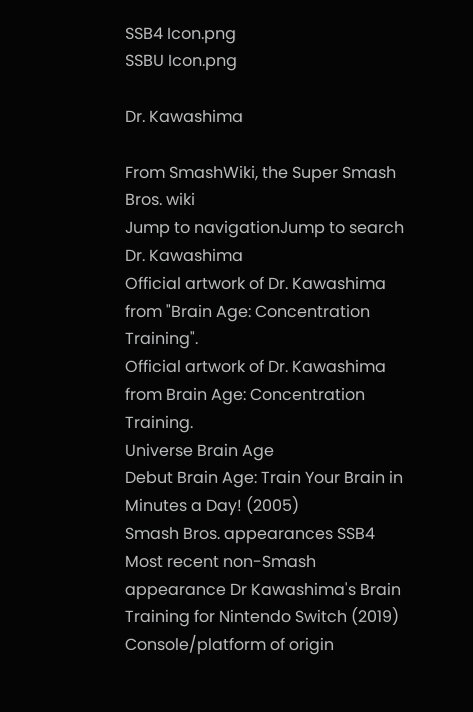SSB4 Icon.png
SSBU Icon.png

Dr. Kawashima

From SmashWiki, the Super Smash Bros. wiki
Jump to navigationJump to search
Dr. Kawashima
Official artwork of Dr. Kawashima from "Brain Age: Concentration Training".
Official artwork of Dr. Kawashima from Brain Age: Concentration Training.
Universe Brain Age
Debut Brain Age: Train Your Brain in Minutes a Day! (2005)
Smash Bros. appearances SSB4
Most recent non-Smash appearance Dr Kawashima's Brain Training for Nintendo Switch (2019)
Console/platform of origin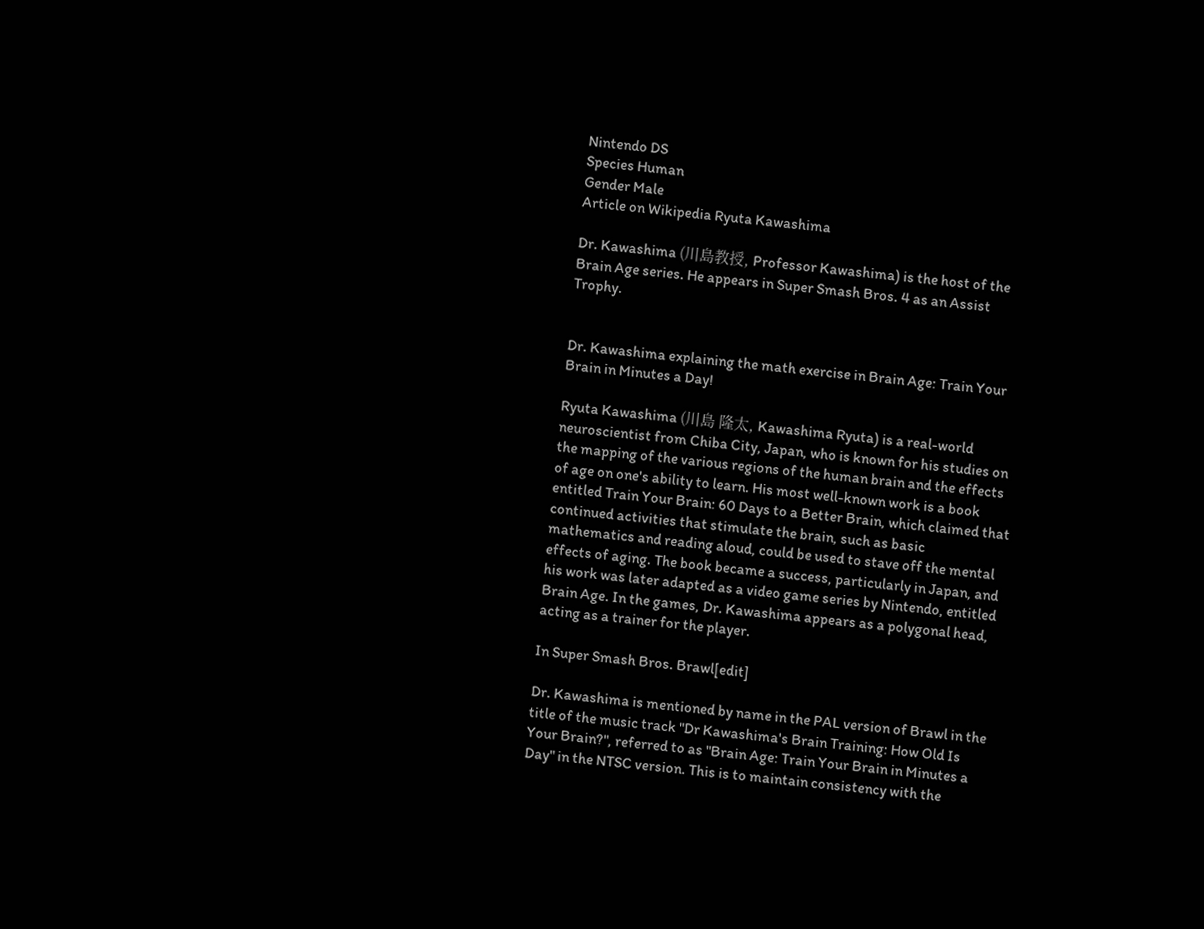Nintendo DS
Species Human
Gender Male
Article on Wikipedia Ryuta Kawashima

Dr. Kawashima (川島教授, Professor Kawashima) is the host of the Brain Age series. He appears in Super Smash Bros. 4 as an Assist Trophy.


Dr. Kawashima explaining the math exercise in Brain Age: Train Your Brain in Minutes a Day!

Ryuta Kawashima (川島 隆太, Kawashima Ryuta) is a real-world neuroscientist from Chiba City, Japan, who is known for his studies on the mapping of the various regions of the human brain and the effects of age on one's ability to learn. His most well-known work is a book entitled Train Your Brain: 60 Days to a Better Brain, which claimed that continued activities that stimulate the brain, such as basic mathematics and reading aloud, could be used to stave off the mental effects of aging. The book became a success, particularly in Japan, and his work was later adapted as a video game series by Nintendo, entitled Brain Age. In the games, Dr. Kawashima appears as a polygonal head, acting as a trainer for the player.

In Super Smash Bros. Brawl[edit]

Dr. Kawashima is mentioned by name in the PAL version of Brawl in the title of the music track "Dr Kawashima's Brain Training: How Old Is Your Brain?", referred to as "Brain Age: Train Your Brain in Minutes a Day" in the NTSC version. This is to maintain consistency with the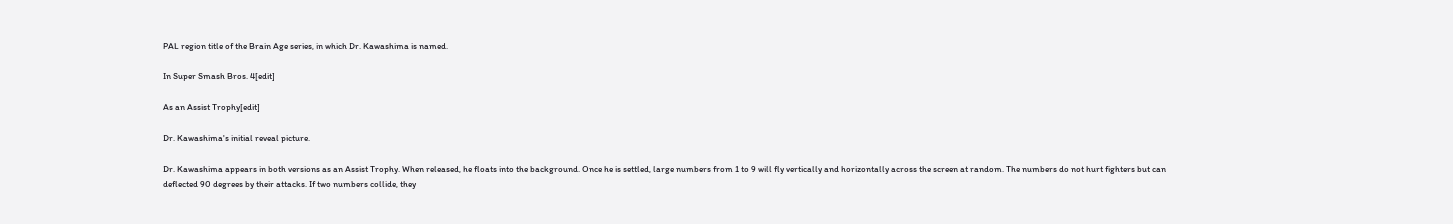PAL region title of the Brain Age series, in which Dr. Kawashima is named.

In Super Smash Bros. 4[edit]

As an Assist Trophy[edit]

Dr. Kawashima's initial reveal picture.

Dr. Kawashima appears in both versions as an Assist Trophy. When released, he floats into the background. Once he is settled, large numbers from 1 to 9 will fly vertically and horizontally across the screen at random. The numbers do not hurt fighters but can deflected 90 degrees by their attacks. If two numbers collide, they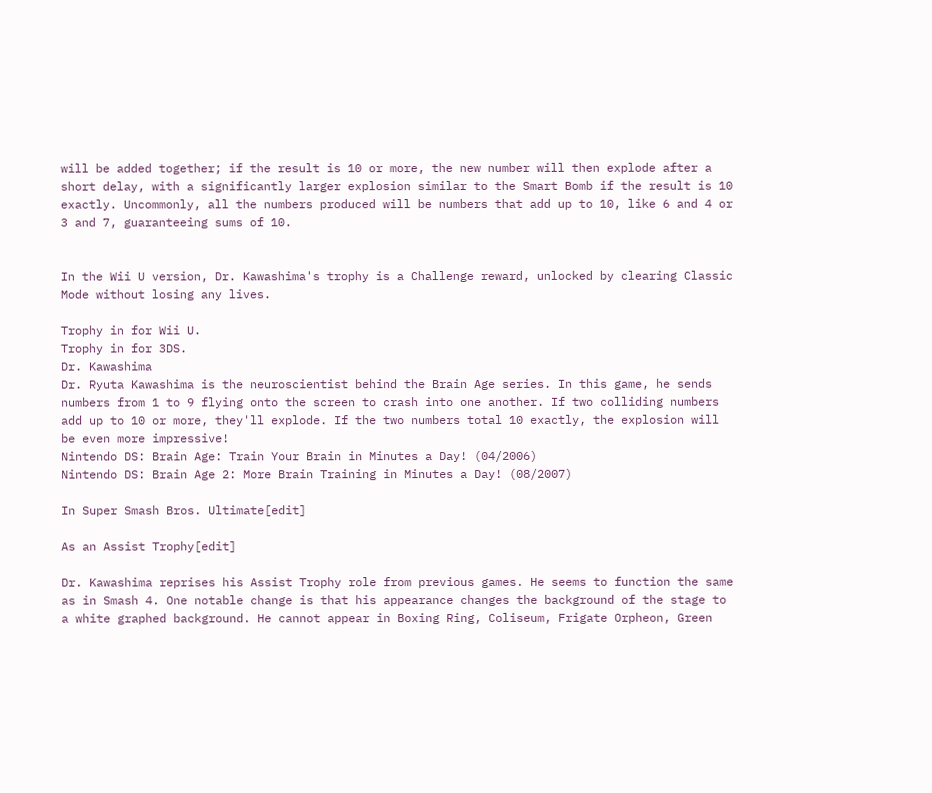will be added together; if the result is 10 or more, the new number will then explode after a short delay, with a significantly larger explosion similar to the Smart Bomb if the result is 10 exactly. Uncommonly, all the numbers produced will be numbers that add up to 10, like 6 and 4 or 3 and 7, guaranteeing sums of 10.


In the Wii U version, Dr. Kawashima's trophy is a Challenge reward, unlocked by clearing Classic Mode without losing any lives.

Trophy in for Wii U.
Trophy in for 3DS.
Dr. Kawashima
Dr. Ryuta Kawashima is the neuroscientist behind the Brain Age series. In this game, he sends numbers from 1 to 9 flying onto the screen to crash into one another. If two colliding numbers add up to 10 or more, they'll explode. If the two numbers total 10 exactly, the explosion will be even more impressive!
Nintendo DS: Brain Age: Train Your Brain in Minutes a Day! (04/2006)
Nintendo DS: Brain Age 2: More Brain Training in Minutes a Day! (08/2007)

In Super Smash Bros. Ultimate[edit]

As an Assist Trophy[edit]

Dr. Kawashima reprises his Assist Trophy role from previous games. He seems to function the same as in Smash 4. One notable change is that his appearance changes the background of the stage to a white graphed background. He cannot appear in Boxing Ring, Coliseum, Frigate Orpheon, Green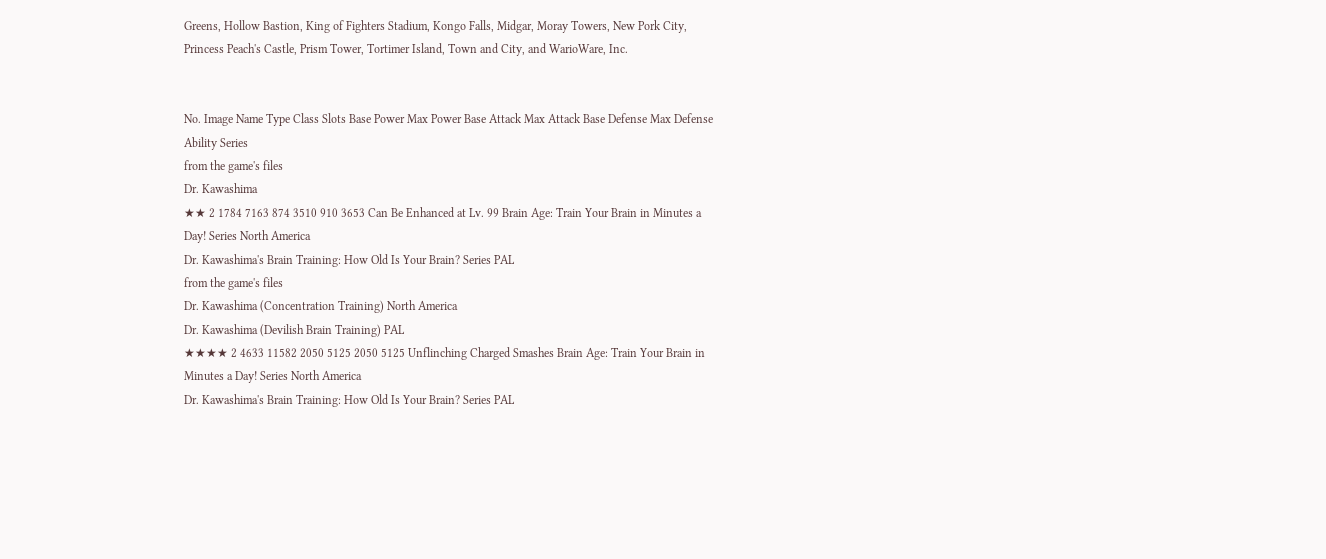Greens, Hollow Bastion, King of Fighters Stadium, Kongo Falls, Midgar, Moray Towers, New Pork City, Princess Peach's Castle, Prism Tower, Tortimer Island, Town and City, and WarioWare, Inc.


No. Image Name Type Class Slots Base Power Max Power Base Attack Max Attack Base Defense Max Defense Ability Series
from the game's files
Dr. Kawashima
★★ 2 1784 7163 874 3510 910 3653 Can Be Enhanced at Lv. 99 Brain Age: Train Your Brain in Minutes a Day! Series North America
Dr. Kawashima's Brain Training: How Old Is Your Brain? Series PAL
from the game's files
Dr. Kawashima (Concentration Training) North America
Dr. Kawashima (Devilish Brain Training) PAL
★★★★ 2 4633 11582 2050 5125 2050 5125 Unflinching Charged Smashes Brain Age: Train Your Brain in Minutes a Day! Series North America
Dr. Kawashima's Brain Training: How Old Is Your Brain? Series PAL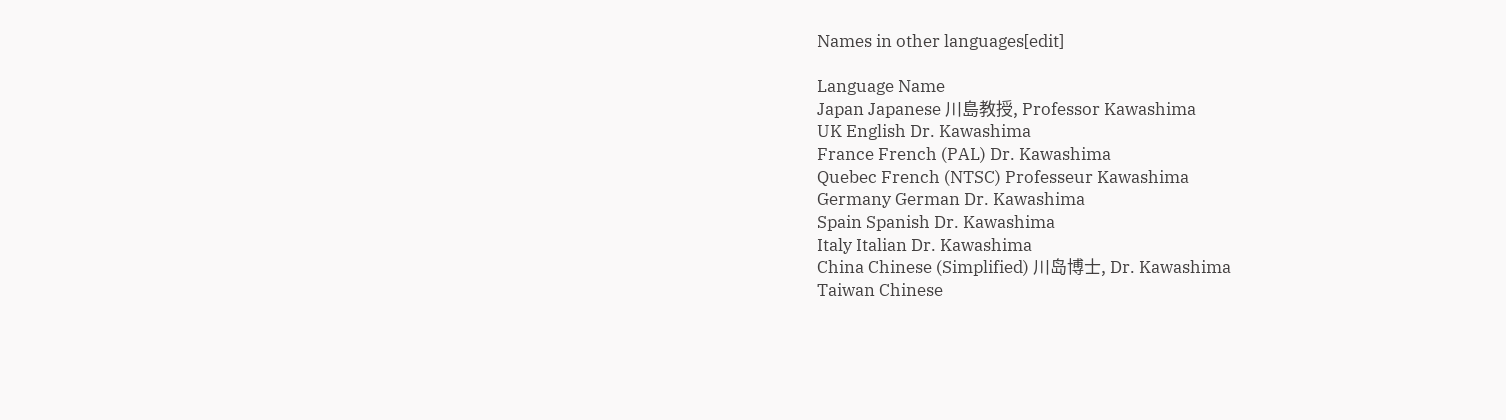Names in other languages[edit]

Language Name
Japan Japanese 川島教授, Professor Kawashima
UK English Dr. Kawashima
France French (PAL) Dr. Kawashima
Quebec French (NTSC) Professeur Kawashima
Germany German Dr. Kawashima
Spain Spanish Dr. Kawashima
Italy Italian Dr. Kawashima
China Chinese (Simplified) 川岛博士, Dr. Kawashima
Taiwan Chinese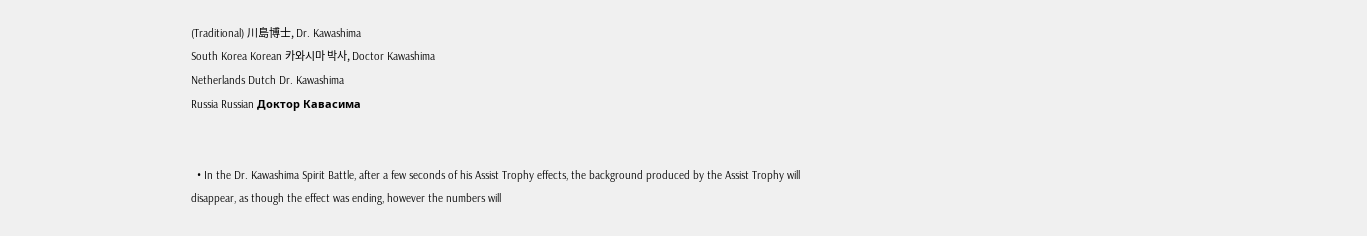(Traditional) 川島博士, Dr. Kawashima
South Korea Korean 카와시마 박사, Doctor Kawashima
Netherlands Dutch Dr. Kawashima
Russia Russian Дoктop Кавасима


  • In the Dr. Kawashima Spirit Battle, after a few seconds of his Assist Trophy effects, the background produced by the Assist Trophy will disappear, as though the effect was ending, however the numbers will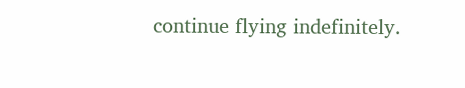continue flying indefinitely.